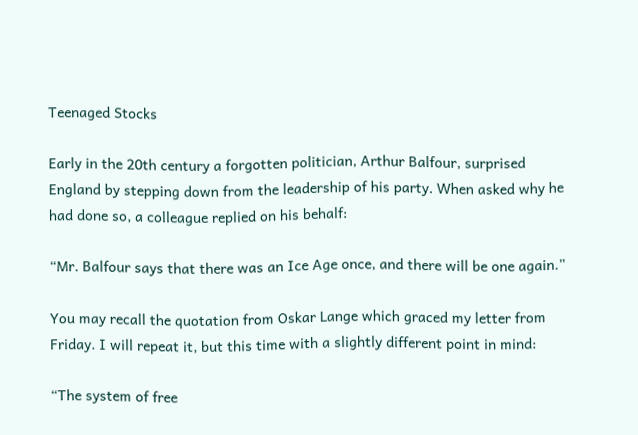Teenaged Stocks

Early in the 20th century a forgotten politician, Arthur Balfour, surprised England by stepping down from the leadership of his party. When asked why he had done so, a colleague replied on his behalf:

“Mr. Balfour says that there was an Ice Age once, and there will be one again.”

You may recall the quotation from Oskar Lange which graced my letter from Friday. I will repeat it, but this time with a slightly different point in mind:

“The system of free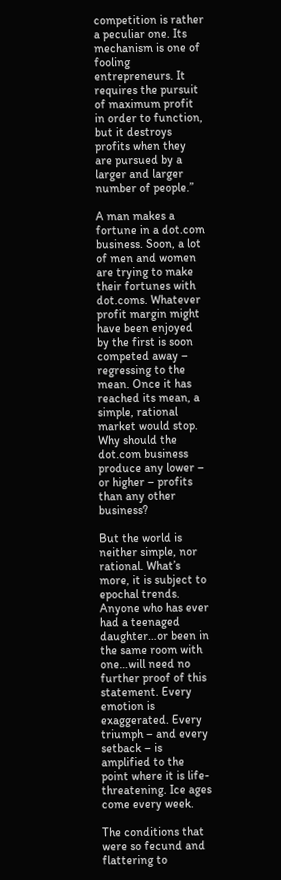competition is rather a peculiar one. Its mechanism is one of fooling entrepreneurs. It requires the pursuit of maximum profit in order to function, but it destroys profits when they are pursued by a larger and larger number of people.”

A man makes a fortune in a dot.com business. Soon, a lot of men and women are trying to make their fortunes with dot.coms. Whatever profit margin might have been enjoyed by the first is soon competed away – regressing to the mean. Once it has reached its mean, a simple, rational market would stop. Why should the dot.com business produce any lower – or higher – profits than any other business?

But the world is neither simple, nor rational. What’s more, it is subject to epochal trends. Anyone who has ever had a teenaged daughter…or been in the same room with one…will need no further proof of this statement. Every emotion is exaggerated. Every triumph – and every setback – is amplified to the point where it is life- threatening. Ice ages come every week.

The conditions that were so fecund and flattering to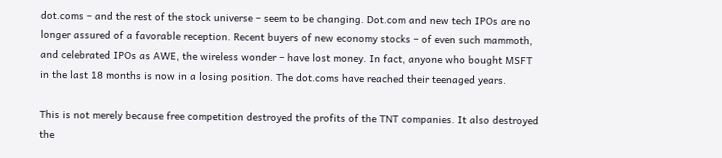dot.coms – and the rest of the stock universe – seem to be changing. Dot.com and new tech IPOs are no longer assured of a favorable reception. Recent buyers of new economy stocks – of even such mammoth, and celebrated IPOs as AWE, the wireless wonder – have lost money. In fact, anyone who bought MSFT in the last 18 months is now in a losing position. The dot.coms have reached their teenaged years.

This is not merely because free competition destroyed the profits of the TNT companies. It also destroyed the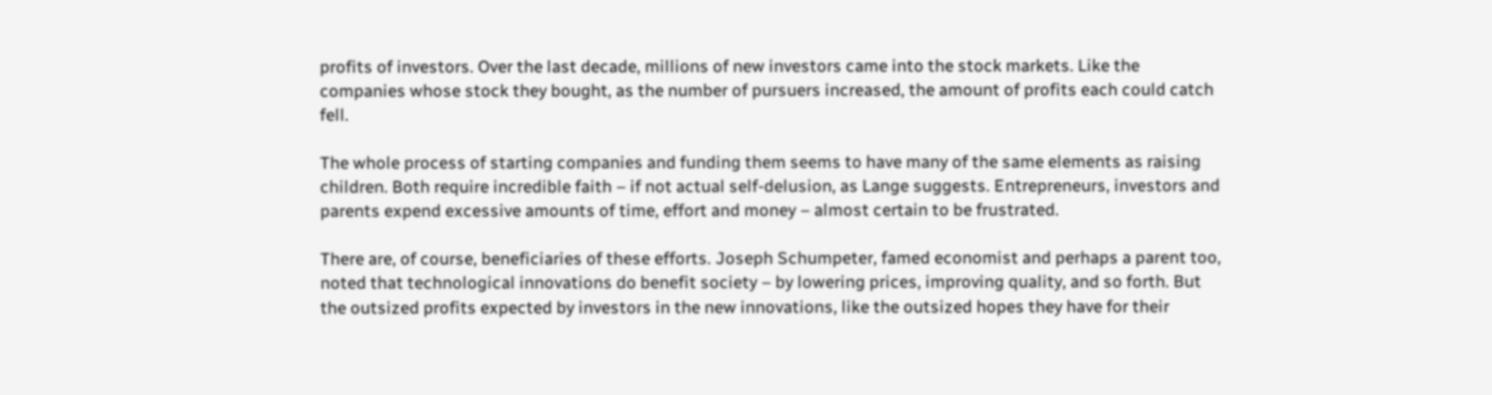profits of investors. Over the last decade, millions of new investors came into the stock markets. Like the companies whose stock they bought, as the number of pursuers increased, the amount of profits each could catch fell.

The whole process of starting companies and funding them seems to have many of the same elements as raising children. Both require incredible faith – if not actual self-delusion, as Lange suggests. Entrepreneurs, investors and parents expend excessive amounts of time, effort and money – almost certain to be frustrated.

There are, of course, beneficiaries of these efforts. Joseph Schumpeter, famed economist and perhaps a parent too, noted that technological innovations do benefit society – by lowering prices, improving quality, and so forth. But the outsized profits expected by investors in the new innovations, like the outsized hopes they have for their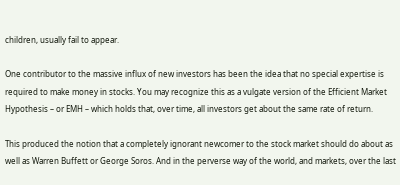children, usually fail to appear.

One contributor to the massive influx of new investors has been the idea that no special expertise is required to make money in stocks. You may recognize this as a vulgate version of the Efficient Market Hypothesis – or EMH – which holds that, over time, all investors get about the same rate of return.

This produced the notion that a completely ignorant newcomer to the stock market should do about as well as Warren Buffett or George Soros. And in the perverse way of the world, and markets, over the last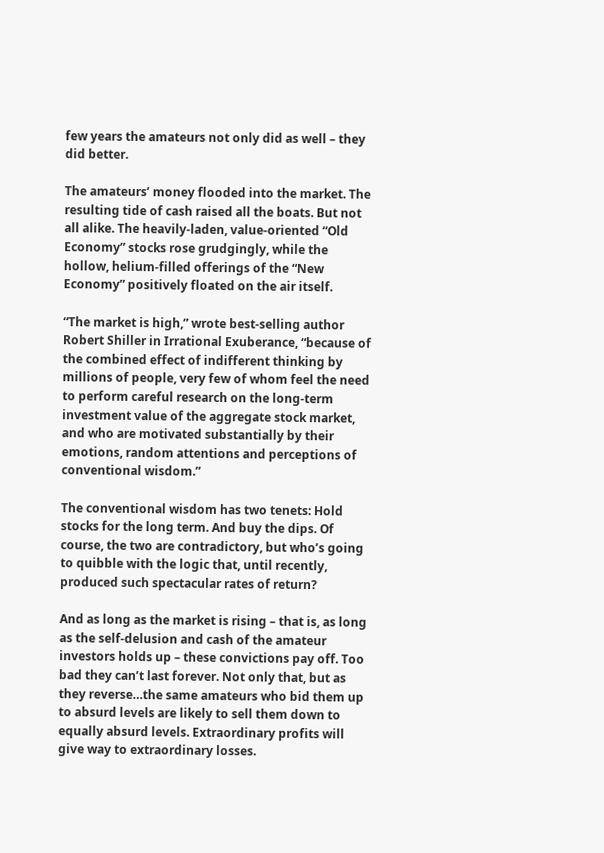few years the amateurs not only did as well – they did better.

The amateurs’ money flooded into the market. The resulting tide of cash raised all the boats. But not all alike. The heavily-laden, value-oriented “Old Economy” stocks rose grudgingly, while the hollow, helium-filled offerings of the “New Economy” positively floated on the air itself.

“The market is high,” wrote best-selling author Robert Shiller in Irrational Exuberance, “because of the combined effect of indifferent thinking by millions of people, very few of whom feel the need to perform careful research on the long-term investment value of the aggregate stock market, and who are motivated substantially by their emotions, random attentions and perceptions of conventional wisdom.”

The conventional wisdom has two tenets: Hold stocks for the long term. And buy the dips. Of course, the two are contradictory, but who’s going to quibble with the logic that, until recently, produced such spectacular rates of return?

And as long as the market is rising – that is, as long as the self-delusion and cash of the amateur investors holds up – these convictions pay off. Too bad they can’t last forever. Not only that, but as they reverse…the same amateurs who bid them up to absurd levels are likely to sell them down to equally absurd levels. Extraordinary profits will give way to extraordinary losses.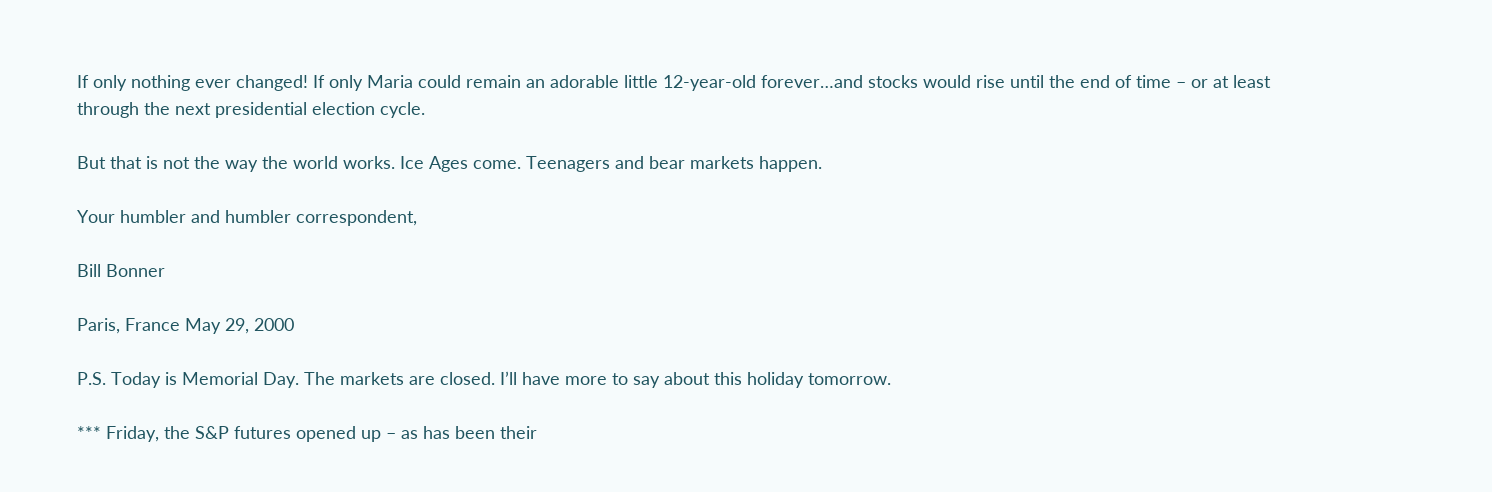If only nothing ever changed! If only Maria could remain an adorable little 12-year-old forever…and stocks would rise until the end of time – or at least through the next presidential election cycle.

But that is not the way the world works. Ice Ages come. Teenagers and bear markets happen.

Your humbler and humbler correspondent,

Bill Bonner

Paris, France May 29, 2000

P.S. Today is Memorial Day. The markets are closed. I’ll have more to say about this holiday tomorrow.

*** Friday, the S&P futures opened up – as has been their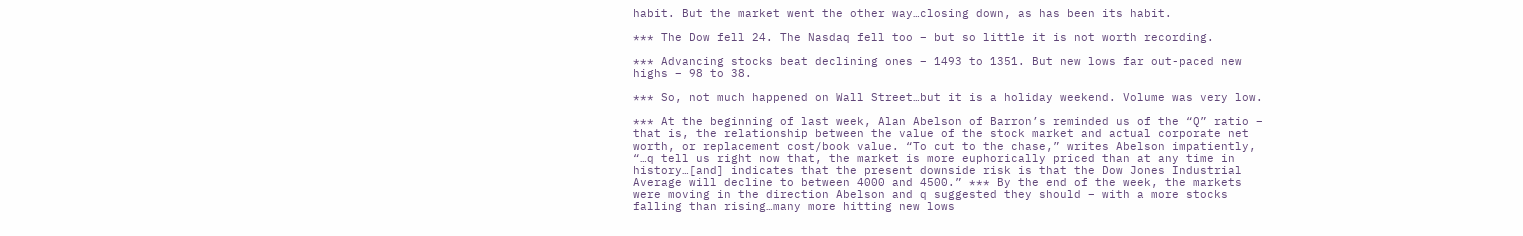habit. But the market went the other way…closing down, as has been its habit.

*** The Dow fell 24. The Nasdaq fell too – but so little it is not worth recording.

*** Advancing stocks beat declining ones – 1493 to 1351. But new lows far out-paced new highs – 98 to 38.

*** So, not much happened on Wall Street…but it is a holiday weekend. Volume was very low.

*** At the beginning of last week, Alan Abelson of Barron’s reminded us of the “Q” ratio – that is, the relationship between the value of the stock market and actual corporate net worth, or replacement cost/book value. “To cut to the chase,” writes Abelson impatiently, “…q tell us right now that, the market is more euphorically priced than at any time in history…[and] indicates that the present downside risk is that the Dow Jones Industrial Average will decline to between 4000 and 4500.” *** By the end of the week, the markets were moving in the direction Abelson and q suggested they should – with a more stocks falling than rising…many more hitting new lows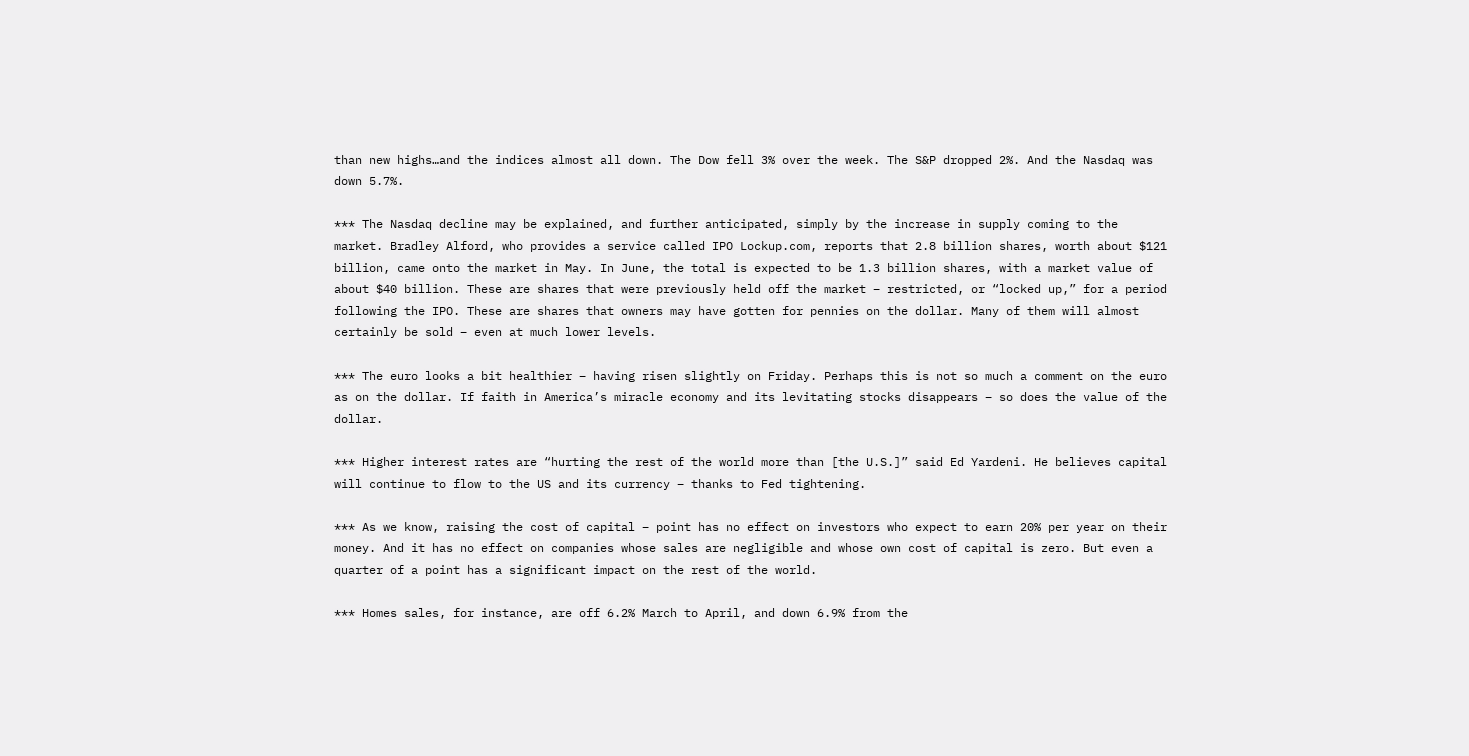than new highs…and the indices almost all down. The Dow fell 3% over the week. The S&P dropped 2%. And the Nasdaq was down 5.7%.

*** The Nasdaq decline may be explained, and further anticipated, simply by the increase in supply coming to the market. Bradley Alford, who provides a service called IPO Lockup.com, reports that 2.8 billion shares, worth about $121 billion, came onto the market in May. In June, the total is expected to be 1.3 billion shares, with a market value of about $40 billion. These are shares that were previously held off the market – restricted, or “locked up,” for a period following the IPO. These are shares that owners may have gotten for pennies on the dollar. Many of them will almost certainly be sold – even at much lower levels.

*** The euro looks a bit healthier – having risen slightly on Friday. Perhaps this is not so much a comment on the euro as on the dollar. If faith in America’s miracle economy and its levitating stocks disappears – so does the value of the dollar.

*** Higher interest rates are “hurting the rest of the world more than [the U.S.]” said Ed Yardeni. He believes capital will continue to flow to the US and its currency – thanks to Fed tightening.

*** As we know, raising the cost of capital – point has no effect on investors who expect to earn 20% per year on their money. And it has no effect on companies whose sales are negligible and whose own cost of capital is zero. But even a quarter of a point has a significant impact on the rest of the world.

*** Homes sales, for instance, are off 6.2% March to April, and down 6.9% from the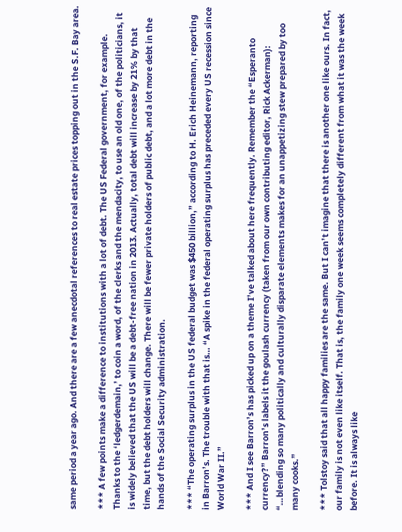same period a year ago. And there are a few anecdotal references to real estate prices topping out in the S.F. Bay area.

*** A few points make a difference to institutions with a lot of debt. The US Federal government, for example. Thanks to the ‘ledgerdemain,’ to coin a word, of the clerks and the mendacity, to use an old one, of the politicians, it is widely believed that the US will be a debt-free nation in 2013. Actually, total debt will increase by 21% by that time, but the debt holders will change. There will be fewer private holders of public debt, and a lot more debt in the hands of the Social Security administration.

*** “The operating surplus in the US federal budget was $450 billion,” according to H. Erich Heinemann, reporting in Barron’s. The trouble with that is… “A spike in the federal operating surplus has preceded every US recession since World War II.”

*** And I see Barron’s has picked up on a theme I’ve talked about here frequently. Remember the “Esperanto currency?” Barron’s labels it the goulash currency (taken from our own contributing editor, Rick Ackerman): “…blending so many politically and culturally disparate elements makes for an unappetizing stew prepared by too many cooks.”

*** Tolstoy said that all happy families are the same. But I can’t imagine that there is another one like ours. In fact, our family is not even like itself. That is, the family one week seems completely different from what it was the week before. It is always like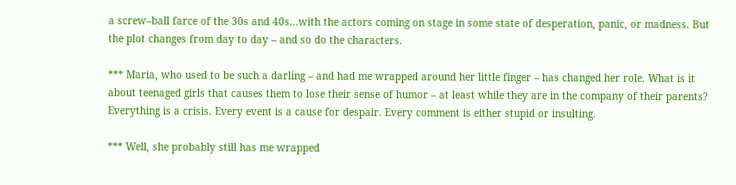a screw–ball farce of the 30s and 40s…with the actors coming on stage in some state of desperation, panic, or madness. But the plot changes from day to day – and so do the characters.

*** Maria, who used to be such a darling – and had me wrapped around her little finger – has changed her role. What is it about teenaged girls that causes them to lose their sense of humor – at least while they are in the company of their parents? Everything is a crisis. Every event is a cause for despair. Every comment is either stupid or insulting.

*** Well, she probably still has me wrapped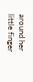around her little finger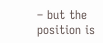– but the position is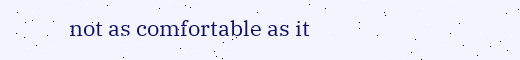not as comfortable as it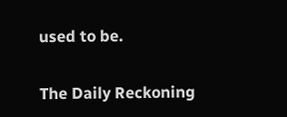used to be.

The Daily Reckoning